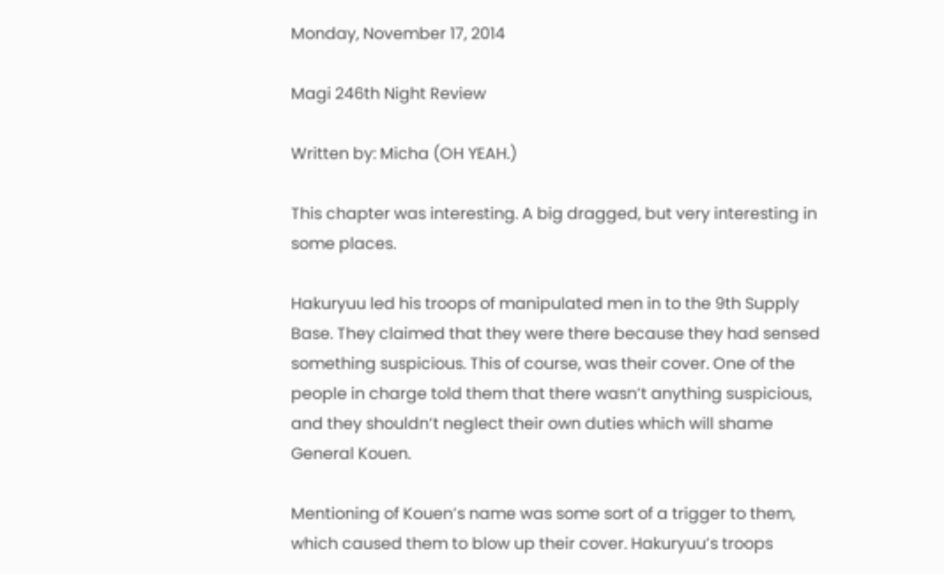Monday, November 17, 2014

Magi 246th Night Review

Written by: Micha (OH YEAH.)

This chapter was interesting. A big dragged, but very interesting in some places.

Hakuryuu led his troops of manipulated men in to the 9th Supply Base. They claimed that they were there because they had sensed something suspicious. This of course, was their cover. One of the people in charge told them that there wasn’t anything suspicious, and they shouldn’t neglect their own duties which will shame General Kouen.

Mentioning of Kouen’s name was some sort of a trigger to them, which caused them to blow up their cover. Hakuryuu’s troops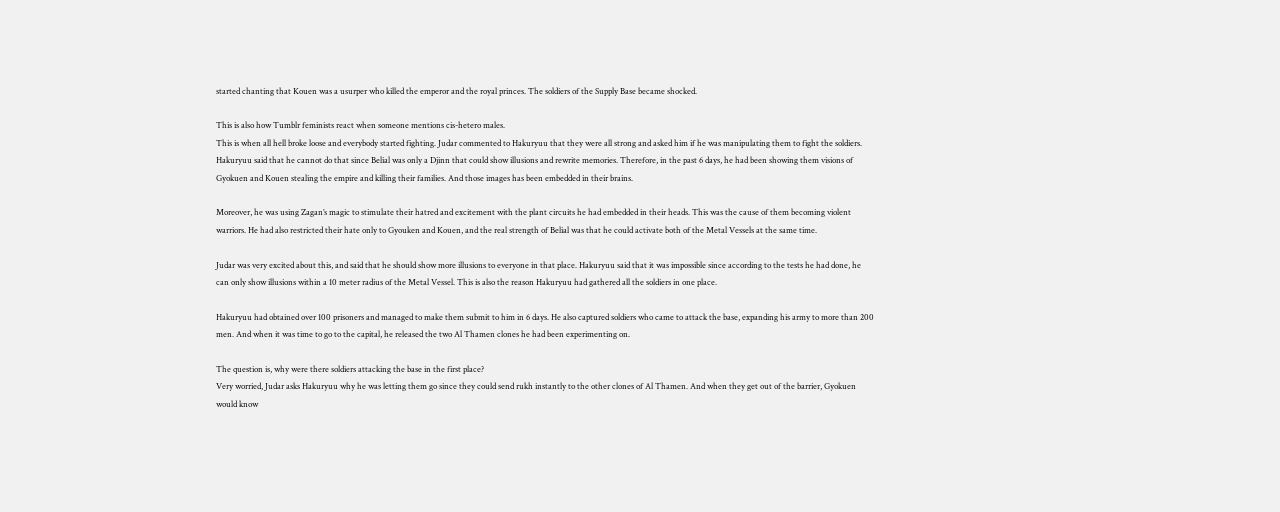started chanting that Kouen was a usurper who killed the emperor and the royal princes. The soldiers of the Supply Base became shocked.

This is also how Tumblr feminists react when someone mentions cis-hetero males.
This is when all hell broke loose and everybody started fighting. Judar commented to Hakuryuu that they were all strong and asked him if he was manipulating them to fight the soldiers. Hakuryuu said that he cannot do that since Belial was only a Djinn that could show illusions and rewrite memories. Therefore, in the past 6 days, he had been showing them visions of Gyokuen and Kouen stealing the empire and killing their families. And those images has been embedded in their brains.

Moreover, he was using Zagan’s magic to stimulate their hatred and excitement with the plant circuits he had embedded in their heads. This was the cause of them becoming violent warriors. He had also restricted their hate only to Gyouken and Kouen, and the real strength of Belial was that he could activate both of the Metal Vessels at the same time.

Judar was very excited about this, and said that he should show more illusions to everyone in that place. Hakuryuu said that it was impossible since according to the tests he had done, he can only show illusions within a 10 meter radius of the Metal Vessel. This is also the reason Hakuryuu had gathered all the soldiers in one place.

Hakuryuu had obtained over 100 prisoners and managed to make them submit to him in 6 days. He also captured soldiers who came to attack the base, expanding his army to more than 200 men. And when it was time to go to the capital, he released the two Al Thamen clones he had been experimenting on.

The question is, why were there soldiers attacking the base in the first place?
Very worried, Judar asks Hakuryuu why he was letting them go since they could send rukh instantly to the other clones of Al Thamen. And when they get out of the barrier, Gyokuen would know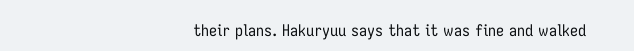their plans. Hakuryuu says that it was fine and walked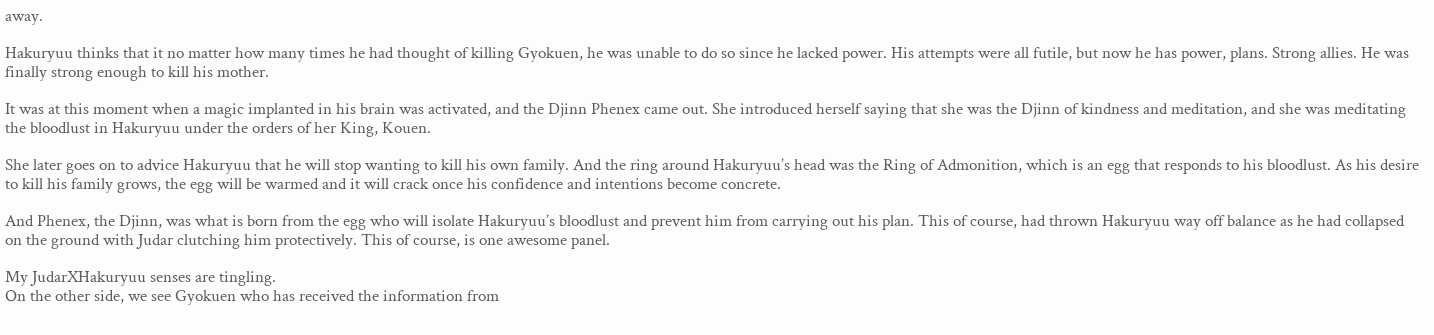away.

Hakuryuu thinks that it no matter how many times he had thought of killing Gyokuen, he was unable to do so since he lacked power. His attempts were all futile, but now he has power, plans. Strong allies. He was finally strong enough to kill his mother.

It was at this moment when a magic implanted in his brain was activated, and the Djinn Phenex came out. She introduced herself saying that she was the Djinn of kindness and meditation, and she was meditating the bloodlust in Hakuryuu under the orders of her King, Kouen.

She later goes on to advice Hakuryuu that he will stop wanting to kill his own family. And the ring around Hakuryuu’s head was the Ring of Admonition, which is an egg that responds to his bloodlust. As his desire to kill his family grows, the egg will be warmed and it will crack once his confidence and intentions become concrete.

And Phenex, the Djinn, was what is born from the egg who will isolate Hakuryuu’s bloodlust and prevent him from carrying out his plan. This of course, had thrown Hakuryuu way off balance as he had collapsed on the ground with Judar clutching him protectively. This of course, is one awesome panel.

My JudarXHakuryuu senses are tingling.
On the other side, we see Gyokuen who has received the information from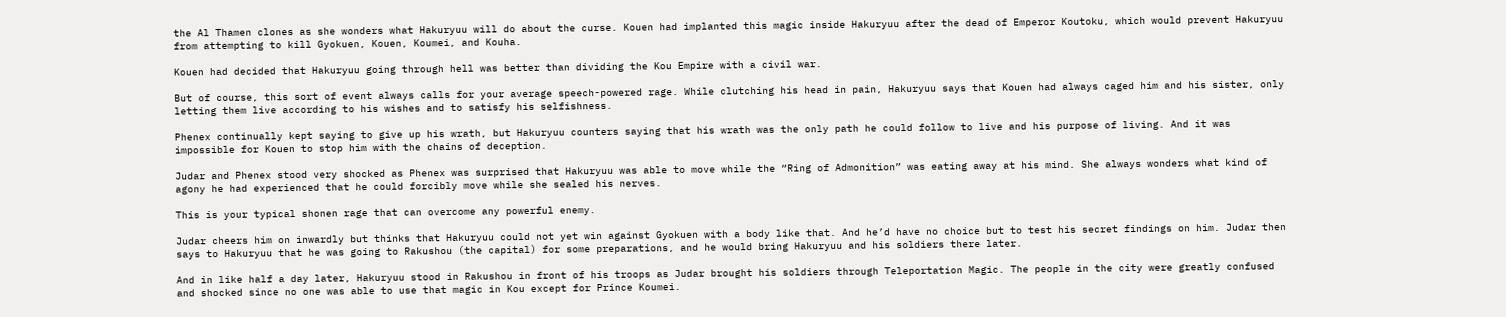the Al Thamen clones as she wonders what Hakuryuu will do about the curse. Kouen had implanted this magic inside Hakuryuu after the dead of Emperor Koutoku, which would prevent Hakuryuu from attempting to kill Gyokuen, Kouen, Koumei, and Kouha.

Kouen had decided that Hakuryuu going through hell was better than dividing the Kou Empire with a civil war.

But of course, this sort of event always calls for your average speech-powered rage. While clutching his head in pain, Hakuryuu says that Kouen had always caged him and his sister, only letting them live according to his wishes and to satisfy his selfishness.

Phenex continually kept saying to give up his wrath, but Hakuryuu counters saying that his wrath was the only path he could follow to live and his purpose of living. And it was impossible for Kouen to stop him with the chains of deception.

Judar and Phenex stood very shocked as Phenex was surprised that Hakuryuu was able to move while the “Ring of Admonition” was eating away at his mind. She always wonders what kind of agony he had experienced that he could forcibly move while she sealed his nerves.

This is your typical shonen rage that can overcome any powerful enemy.

Judar cheers him on inwardly but thinks that Hakuryuu could not yet win against Gyokuen with a body like that. And he’d have no choice but to test his secret findings on him. Judar then says to Hakuryuu that he was going to Rakushou (the capital) for some preparations, and he would bring Hakuryuu and his soldiers there later.

And in like half a day later, Hakuryuu stood in Rakushou in front of his troops as Judar brought his soldiers through Teleportation Magic. The people in the city were greatly confused and shocked since no one was able to use that magic in Kou except for Prince Koumei.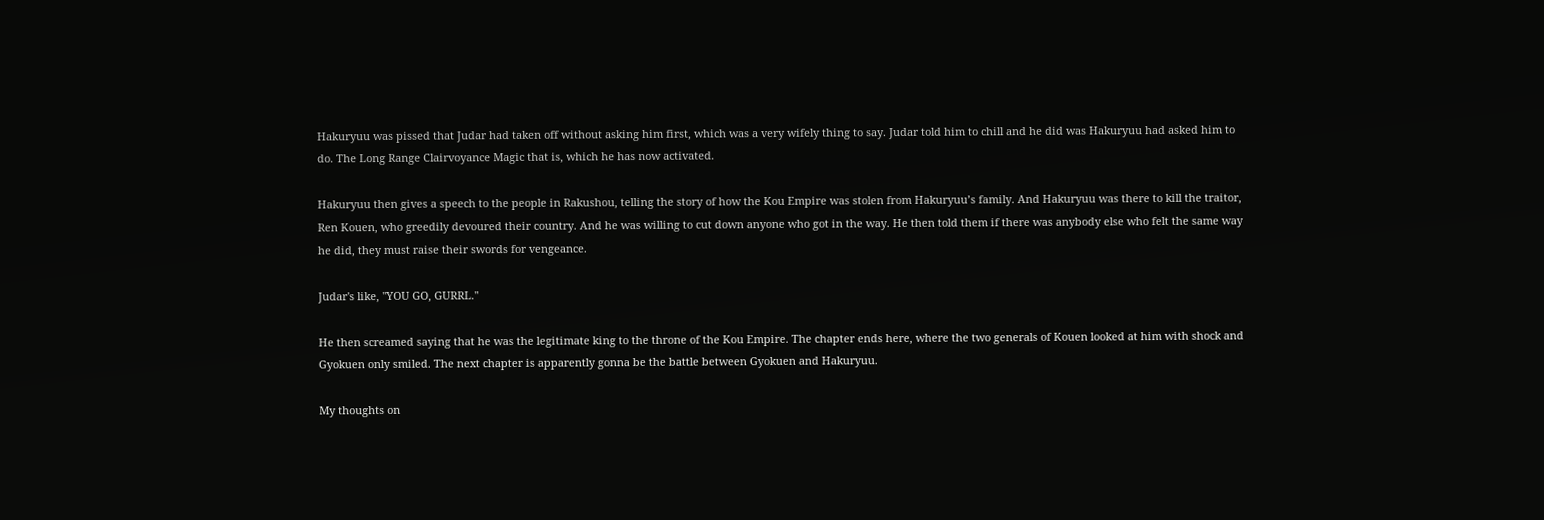Hakuryuu was pissed that Judar had taken off without asking him first, which was a very wifely thing to say. Judar told him to chill and he did was Hakuryuu had asked him to do. The Long Range Clairvoyance Magic that is, which he has now activated.

Hakuryuu then gives a speech to the people in Rakushou, telling the story of how the Kou Empire was stolen from Hakuryuu’s family. And Hakuryuu was there to kill the traitor, Ren Kouen, who greedily devoured their country. And he was willing to cut down anyone who got in the way. He then told them if there was anybody else who felt the same way he did, they must raise their swords for vengeance.

Judar's like, "YOU GO, GURRL."

He then screamed saying that he was the legitimate king to the throne of the Kou Empire. The chapter ends here, where the two generals of Kouen looked at him with shock and Gyokuen only smiled. The next chapter is apparently gonna be the battle between Gyokuen and Hakuryuu.

My thoughts on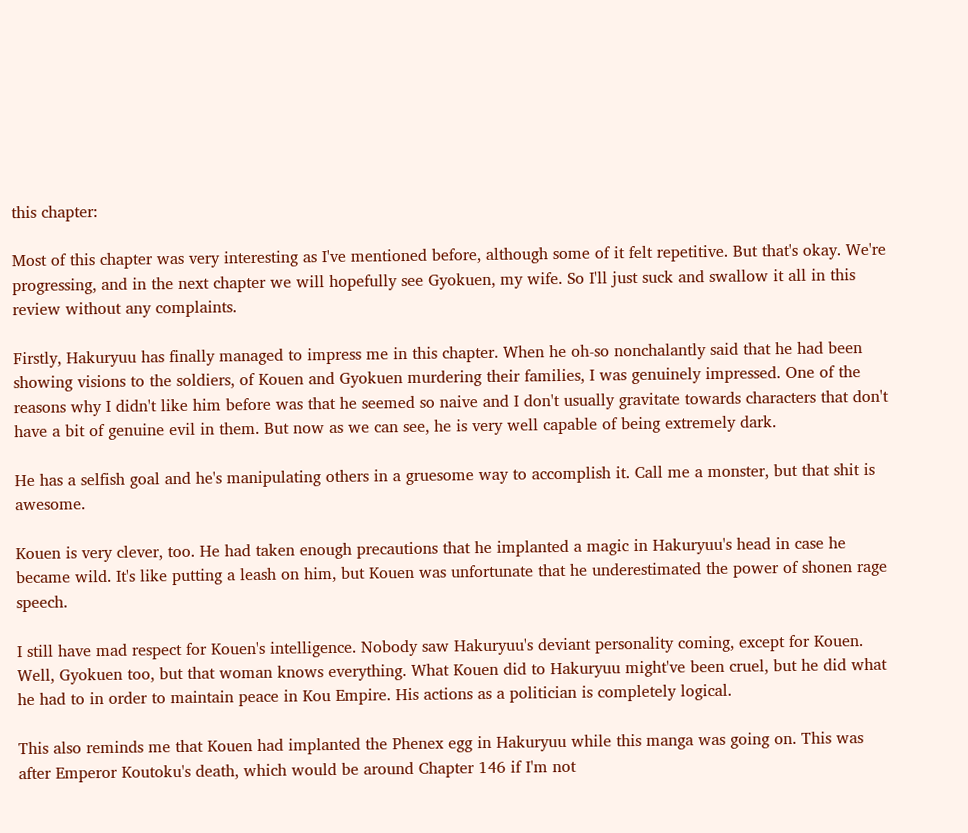this chapter:

Most of this chapter was very interesting as I've mentioned before, although some of it felt repetitive. But that's okay. We're progressing, and in the next chapter we will hopefully see Gyokuen, my wife. So I'll just suck and swallow it all in this review without any complaints.

Firstly, Hakuryuu has finally managed to impress me in this chapter. When he oh-so nonchalantly said that he had been showing visions to the soldiers, of Kouen and Gyokuen murdering their families, I was genuinely impressed. One of the reasons why I didn't like him before was that he seemed so naive and I don't usually gravitate towards characters that don't have a bit of genuine evil in them. But now as we can see, he is very well capable of being extremely dark.

He has a selfish goal and he's manipulating others in a gruesome way to accomplish it. Call me a monster, but that shit is awesome.

Kouen is very clever, too. He had taken enough precautions that he implanted a magic in Hakuryuu's head in case he became wild. It's like putting a leash on him, but Kouen was unfortunate that he underestimated the power of shonen rage speech.

I still have mad respect for Kouen's intelligence. Nobody saw Hakuryuu's deviant personality coming, except for Kouen. Well, Gyokuen too, but that woman knows everything. What Kouen did to Hakuryuu might've been cruel, but he did what he had to in order to maintain peace in Kou Empire. His actions as a politician is completely logical.

This also reminds me that Kouen had implanted the Phenex egg in Hakuryuu while this manga was going on. This was after Emperor Koutoku's death, which would be around Chapter 146 if I'm not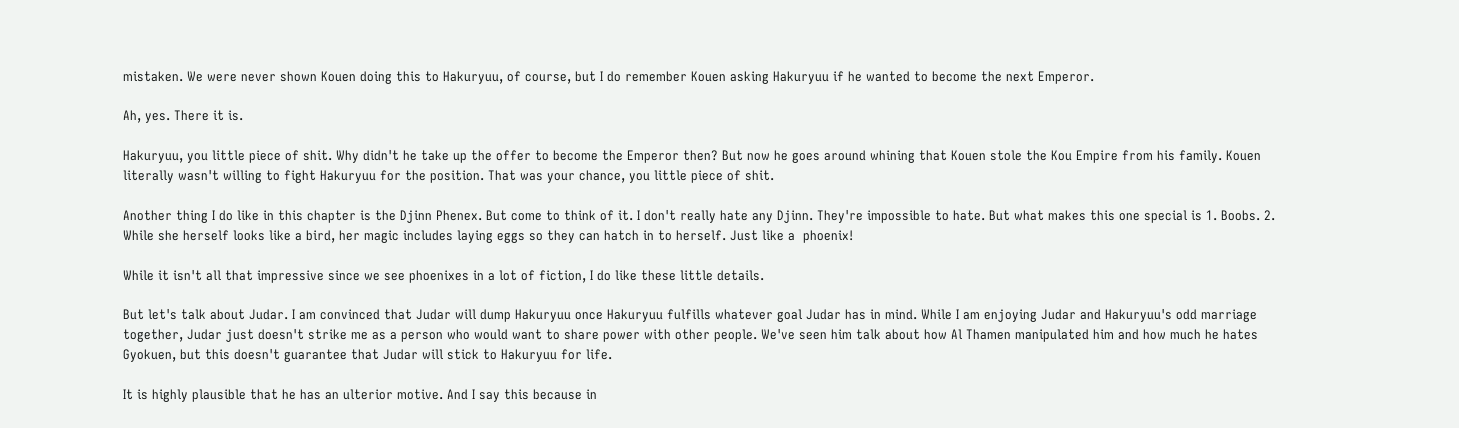mistaken. We were never shown Kouen doing this to Hakuryuu, of course, but I do remember Kouen asking Hakuryuu if he wanted to become the next Emperor.

Ah, yes. There it is.

Hakuryuu, you little piece of shit. Why didn't he take up the offer to become the Emperor then? But now he goes around whining that Kouen stole the Kou Empire from his family. Kouen literally wasn't willing to fight Hakuryuu for the position. That was your chance, you little piece of shit.

Another thing I do like in this chapter is the Djinn Phenex. But come to think of it. I don't really hate any Djinn. They're impossible to hate. But what makes this one special is 1. Boobs. 2. While she herself looks like a bird, her magic includes laying eggs so they can hatch in to herself. Just like a  phoenix!

While it isn't all that impressive since we see phoenixes in a lot of fiction, I do like these little details.

But let's talk about Judar. I am convinced that Judar will dump Hakuryuu once Hakuryuu fulfills whatever goal Judar has in mind. While I am enjoying Judar and Hakuryuu's odd marriage together, Judar just doesn't strike me as a person who would want to share power with other people. We've seen him talk about how Al Thamen manipulated him and how much he hates Gyokuen, but this doesn't guarantee that Judar will stick to Hakuryuu for life.

It is highly plausible that he has an ulterior motive. And I say this because in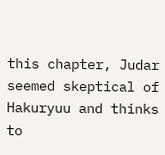this chapter, Judar seemed skeptical of Hakuryuu and thinks to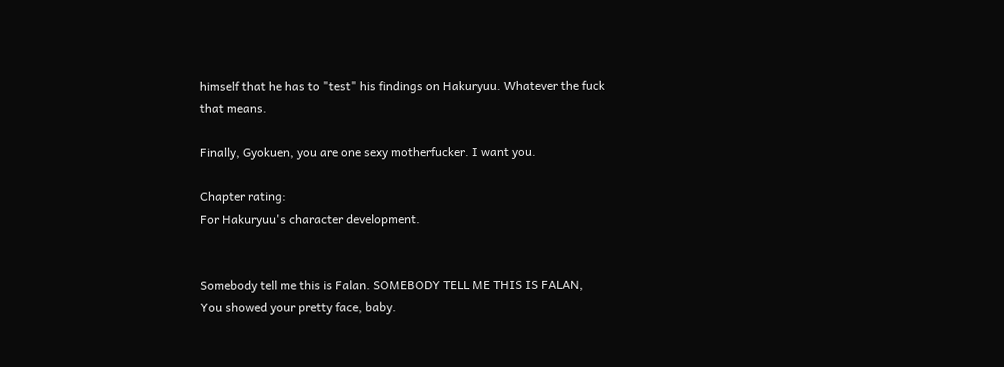himself that he has to "test" his findings on Hakuryuu. Whatever the fuck that means.

Finally, Gyokuen, you are one sexy motherfucker. I want you.

Chapter rating:
For Hakuryuu's character development.


Somebody tell me this is Falan. SOMEBODY TELL ME THIS IS FALAN,
You showed your pretty face, baby.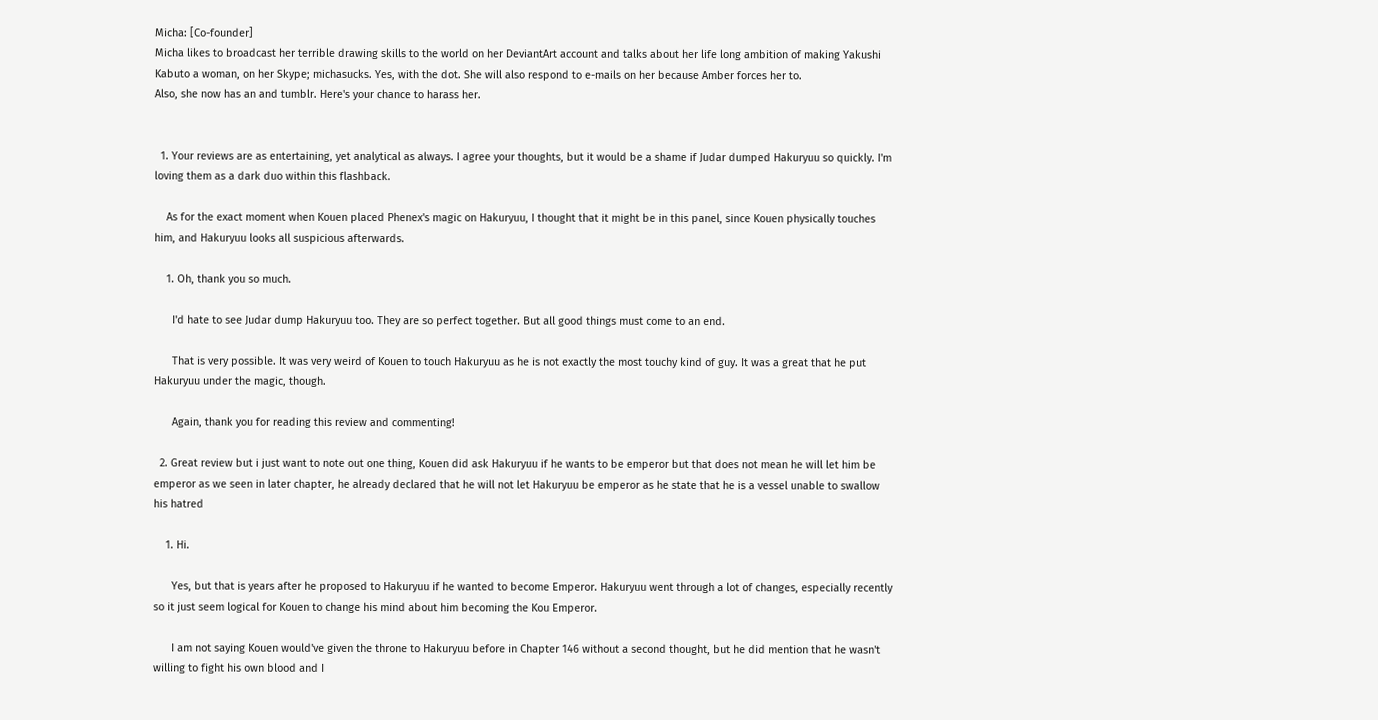Micha: [Co-founder]
Micha likes to broadcast her terrible drawing skills to the world on her DeviantArt account and talks about her life long ambition of making Yakushi Kabuto a woman, on her Skype; michasucks. Yes, with the dot. She will also respond to e-mails on her because Amber forces her to.
Also, she now has an and tumblr. Here's your chance to harass her.


  1. Your reviews are as entertaining, yet analytical as always. I agree your thoughts, but it would be a shame if Judar dumped Hakuryuu so quickly. I'm loving them as a dark duo within this flashback.

    As for the exact moment when Kouen placed Phenex's magic on Hakuryuu, I thought that it might be in this panel, since Kouen physically touches him, and Hakuryuu looks all suspicious afterwards.

    1. Oh, thank you so much.

      I'd hate to see Judar dump Hakuryuu too. They are so perfect together. But all good things must come to an end.

      That is very possible. It was very weird of Kouen to touch Hakuryuu as he is not exactly the most touchy kind of guy. It was a great that he put Hakuryuu under the magic, though.

      Again, thank you for reading this review and commenting!

  2. Great review but i just want to note out one thing, Kouen did ask Hakuryuu if he wants to be emperor but that does not mean he will let him be emperor as we seen in later chapter, he already declared that he will not let Hakuryuu be emperor as he state that he is a vessel unable to swallow his hatred

    1. Hi.

      Yes, but that is years after he proposed to Hakuryuu if he wanted to become Emperor. Hakuryuu went through a lot of changes, especially recently so it just seem logical for Kouen to change his mind about him becoming the Kou Emperor.

      I am not saying Kouen would've given the throne to Hakuryuu before in Chapter 146 without a second thought, but he did mention that he wasn't willing to fight his own blood and I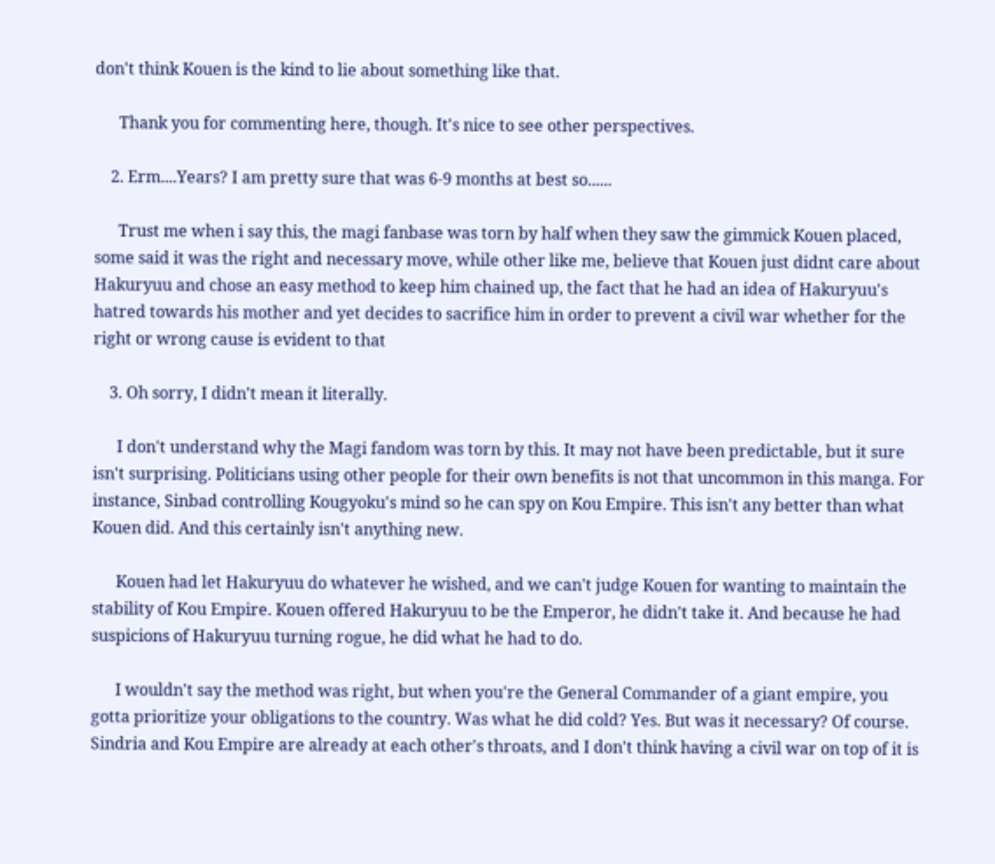don't think Kouen is the kind to lie about something like that.

      Thank you for commenting here, though. It's nice to see other perspectives.

    2. Erm....Years? I am pretty sure that was 6-9 months at best so......

      Trust me when i say this, the magi fanbase was torn by half when they saw the gimmick Kouen placed, some said it was the right and necessary move, while other like me, believe that Kouen just didnt care about Hakuryuu and chose an easy method to keep him chained up, the fact that he had an idea of Hakuryuu's hatred towards his mother and yet decides to sacrifice him in order to prevent a civil war whether for the right or wrong cause is evident to that

    3. Oh sorry, I didn't mean it literally.

      I don't understand why the Magi fandom was torn by this. It may not have been predictable, but it sure isn't surprising. Politicians using other people for their own benefits is not that uncommon in this manga. For instance, Sinbad controlling Kougyoku's mind so he can spy on Kou Empire. This isn't any better than what Kouen did. And this certainly isn't anything new.

      Kouen had let Hakuryuu do whatever he wished, and we can't judge Kouen for wanting to maintain the stability of Kou Empire. Kouen offered Hakuryuu to be the Emperor, he didn't take it. And because he had suspicions of Hakuryuu turning rogue, he did what he had to do.

      I wouldn't say the method was right, but when you're the General Commander of a giant empire, you gotta prioritize your obligations to the country. Was what he did cold? Yes. But was it necessary? Of course. Sindria and Kou Empire are already at each other's throats, and I don't think having a civil war on top of it is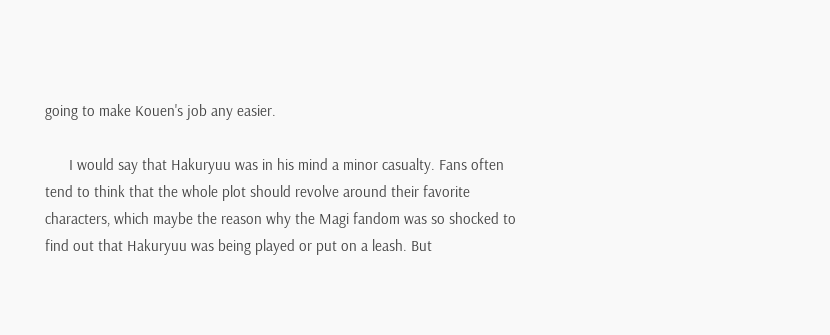going to make Kouen's job any easier.

      I would say that Hakuryuu was in his mind a minor casualty. Fans often tend to think that the whole plot should revolve around their favorite characters, which maybe the reason why the Magi fandom was so shocked to find out that Hakuryuu was being played or put on a leash. But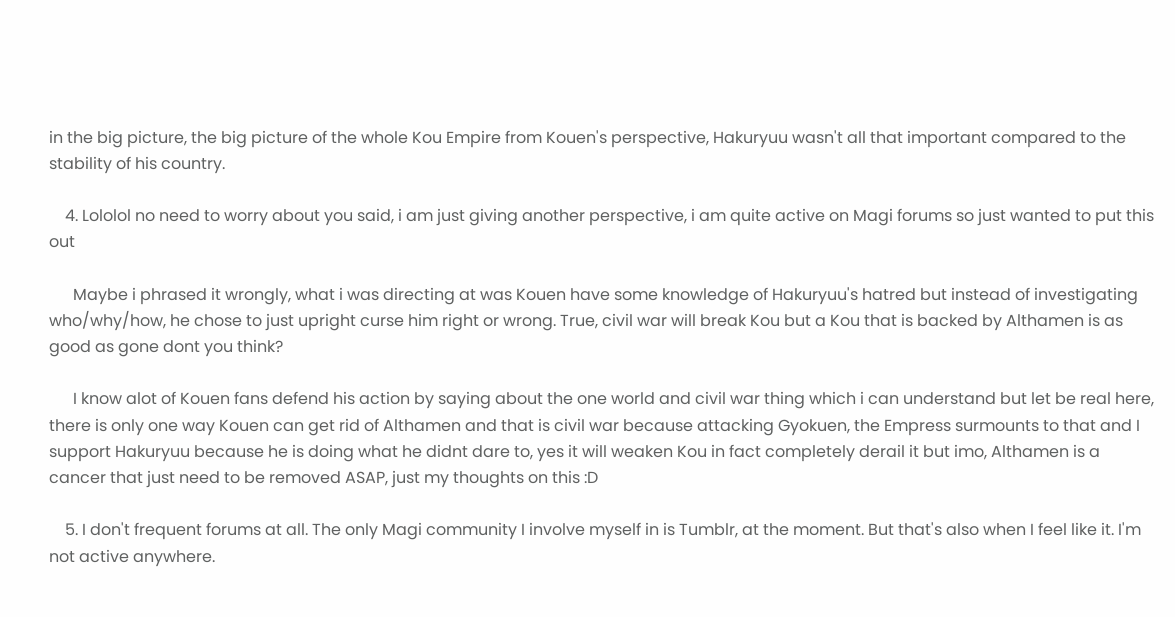in the big picture, the big picture of the whole Kou Empire from Kouen's perspective, Hakuryuu wasn't all that important compared to the stability of his country.

    4. Lololol no need to worry about you said, i am just giving another perspective, i am quite active on Magi forums so just wanted to put this out

      Maybe i phrased it wrongly, what i was directing at was Kouen have some knowledge of Hakuryuu's hatred but instead of investigating who/why/how, he chose to just upright curse him right or wrong. True, civil war will break Kou but a Kou that is backed by Althamen is as good as gone dont you think?

      I know alot of Kouen fans defend his action by saying about the one world and civil war thing which i can understand but let be real here, there is only one way Kouen can get rid of Althamen and that is civil war because attacking Gyokuen, the Empress surmounts to that and I support Hakuryuu because he is doing what he didnt dare to, yes it will weaken Kou in fact completely derail it but imo, Althamen is a cancer that just need to be removed ASAP, just my thoughts on this :D

    5. I don't frequent forums at all. The only Magi community I involve myself in is Tumblr, at the moment. But that's also when I feel like it. I'm not active anywhere.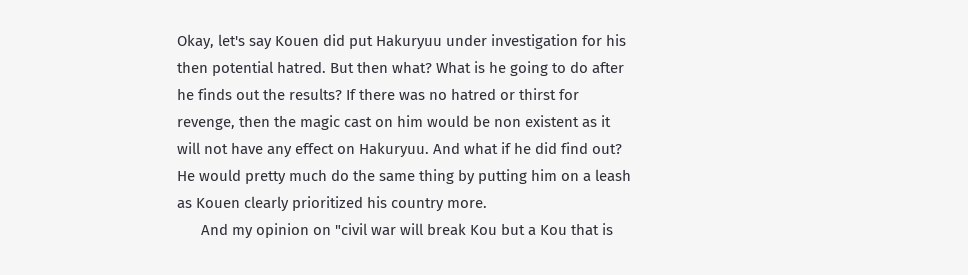Okay, let's say Kouen did put Hakuryuu under investigation for his then potential hatred. But then what? What is he going to do after he finds out the results? If there was no hatred or thirst for revenge, then the magic cast on him would be non existent as it will not have any effect on Hakuryuu. And what if he did find out? He would pretty much do the same thing by putting him on a leash as Kouen clearly prioritized his country more.
      And my opinion on "civil war will break Kou but a Kou that is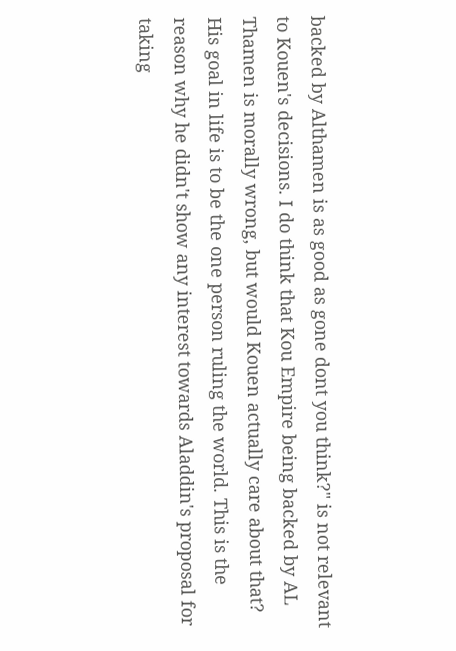backed by Althamen is as good as gone dont you think?" is not relevant to Kouen's decisions. I do think that Kou Empire being backed by AL Thamen is morally wrong, but would Kouen actually care about that? His goal in life is to be the one person ruling the world. This is the reason why he didn't show any interest towards Aladdin's proposal for taking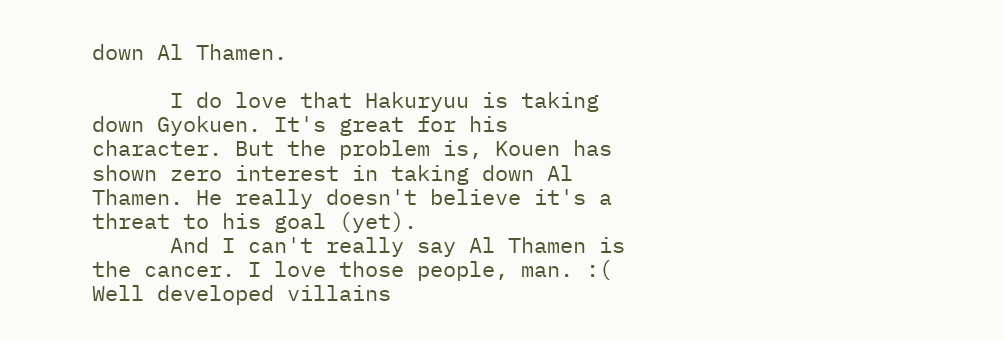down Al Thamen.

      I do love that Hakuryuu is taking down Gyokuen. It's great for his character. But the problem is, Kouen has shown zero interest in taking down Al Thamen. He really doesn't believe it's a threat to his goal (yet).
      And I can't really say Al Thamen is the cancer. I love those people, man. :( Well developed villains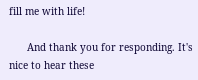fill me with life!

      And thank you for responding. It's nice to hear these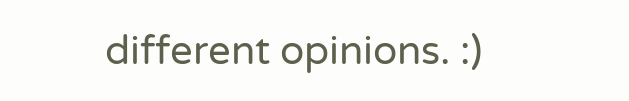different opinions. :)